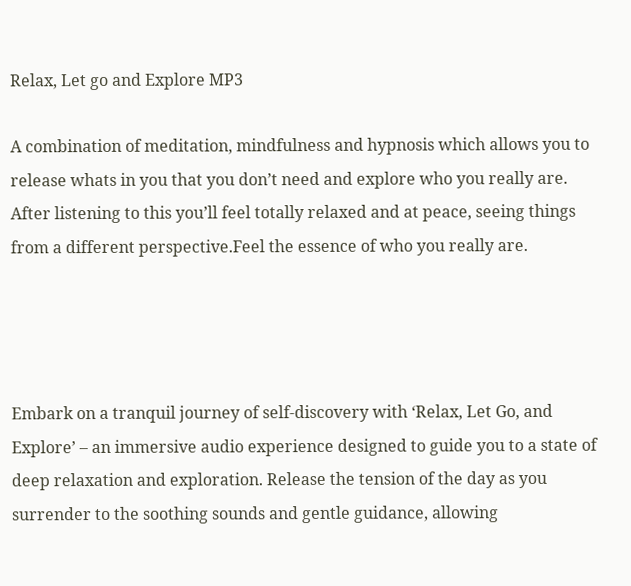Relax, Let go and Explore MP3

A combination of meditation, mindfulness and hypnosis which allows you to release whats in you that you don’t need and explore who you really are. After listening to this you’ll feel totally relaxed and at peace, seeing things from a different perspective.Feel the essence of who you really are.




Embark on a tranquil journey of self-discovery with ‘Relax, Let Go, and Explore’ – an immersive audio experience designed to guide you to a state of deep relaxation and exploration. Release the tension of the day as you surrender to the soothing sounds and gentle guidance, allowing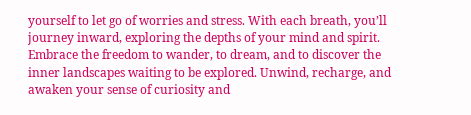yourself to let go of worries and stress. With each breath, you’ll journey inward, exploring the depths of your mind and spirit. Embrace the freedom to wander, to dream, and to discover the inner landscapes waiting to be explored. Unwind, recharge, and awaken your sense of curiosity and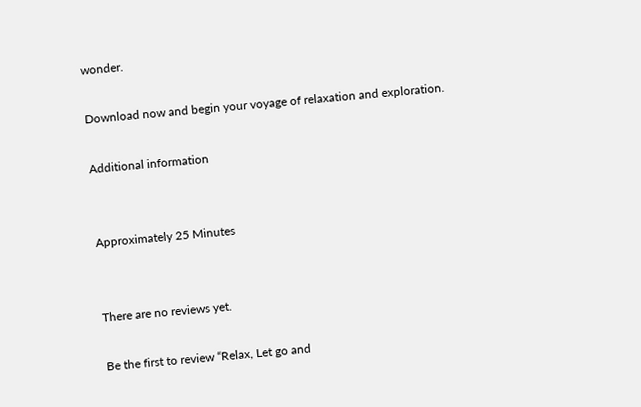wonder.

Download now and begin your voyage of relaxation and exploration.

Additional information


Approximately 25 Minutes


There are no reviews yet.

Be the first to review “Relax, Let go and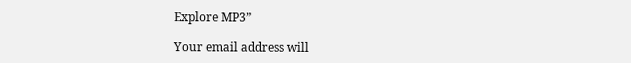Explore MP3”

Your email address will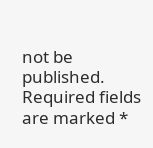not be published. Required fields are marked *